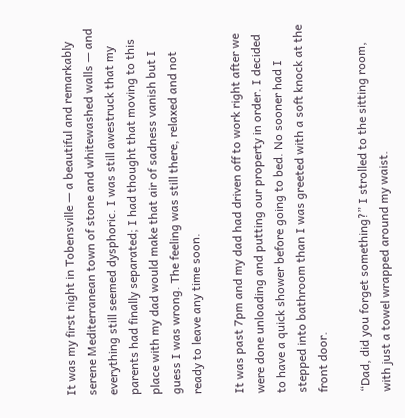It was my first night in Tobensville — a beautiful and remarkably serene Mediterranean town of stone and whitewashed walls — and everything still seemed dysphoric. I was still awestruck that my parents had finally separated; I had thought that moving to this place with my dad would make that air of sadness vanish but I guess I was wrong. The feeling was still there, relaxed and not ready to leave any time soon.

It was past 7pm and my dad had driven off to work right after we were done unloading and putting our property in order. I decided to have a quick shower before going to bed. No sooner had I stepped into bathroom than I was greeted with a soft knock at the front door.

“Dad, did you forget something?” I strolled to the sitting room, with just a towel wrapped around my waist.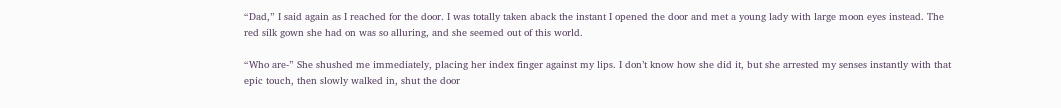“Dad,” I said again as I reached for the door. I was totally taken aback the instant I opened the door and met a young lady with large moon eyes instead. The red silk gown she had on was so alluring, and she seemed out of this world.

“Who are-” She shushed me immediately, placing her index finger against my lips. I don’t know how she did it, but she arrested my senses instantly with that epic touch, then slowly walked in, shut the door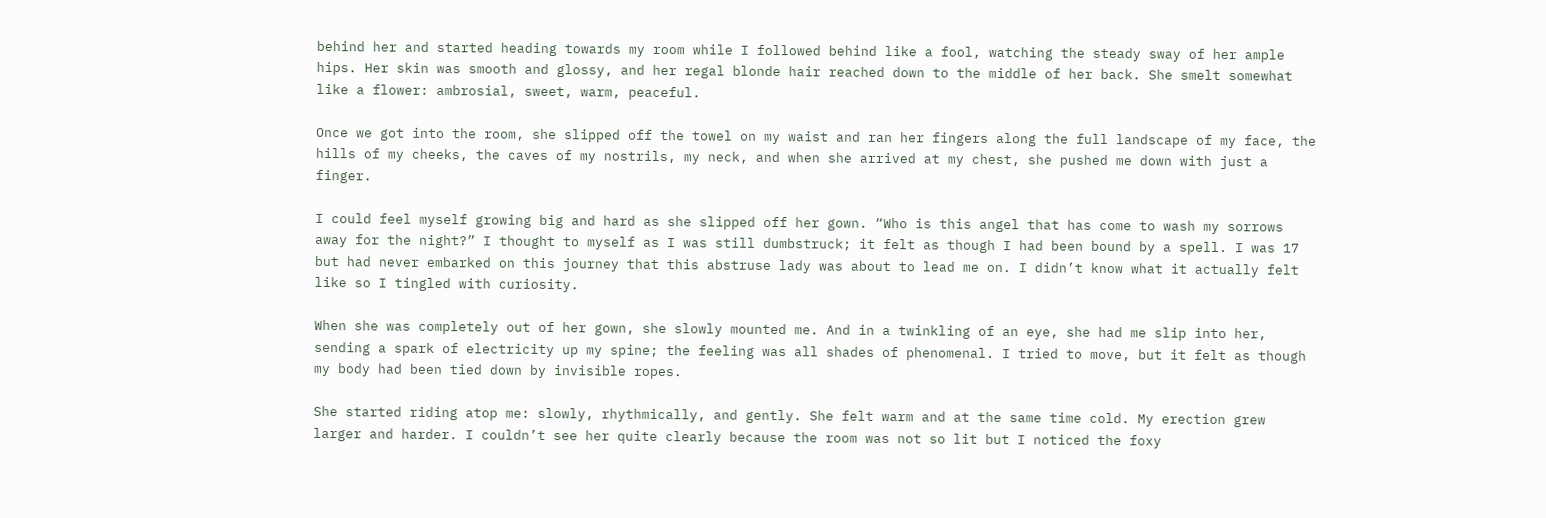behind her and started heading towards my room while I followed behind like a fool, watching the steady sway of her ample hips. Her skin was smooth and glossy, and her regal blonde hair reached down to the middle of her back. She smelt somewhat like a flower: ambrosial, sweet, warm, peaceful.

Once we got into the room, she slipped off the towel on my waist and ran her fingers along the full landscape of my face, the hills of my cheeks, the caves of my nostrils, my neck, and when she arrived at my chest, she pushed me down with just a finger.

I could feel myself growing big and hard as she slipped off her gown. “Who is this angel that has come to wash my sorrows away for the night?” I thought to myself as I was still dumbstruck; it felt as though I had been bound by a spell. I was 17 but had never embarked on this journey that this abstruse lady was about to lead me on. I didn’t know what it actually felt like so I tingled with curiosity.

When she was completely out of her gown, she slowly mounted me. And in a twinkling of an eye, she had me slip into her, sending a spark of electricity up my spine; the feeling was all shades of phenomenal. I tried to move, but it felt as though my body had been tied down by invisible ropes.

She started riding atop me: slowly, rhythmically, and gently. She felt warm and at the same time cold. My erection grew larger and harder. I couldn’t see her quite clearly because the room was not so lit but I noticed the foxy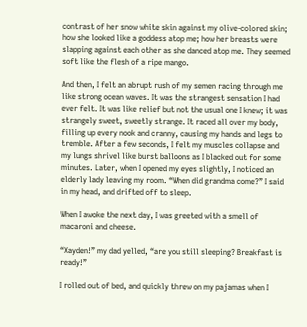contrast of her snow white skin against my olive-colored skin; how she looked like a goddess atop me; how her breasts were slapping against each other as she danced atop me. They seemed soft like the flesh of a ripe mango.

And then, I felt an abrupt rush of my semen racing through me like strong ocean waves. It was the strangest sensation I had ever felt. It was like relief but not the usual one I knew; it was strangely sweet, sweetly strange. It raced all over my body, filling up every nook and cranny, causing my hands and legs to tremble. After a few seconds, I felt my muscles collapse and my lungs shrivel like burst balloons as I blacked out for some minutes. Later, when I opened my eyes slightly, I noticed an elderly lady leaving my room. “When did grandma come?” I said in my head, and drifted off to sleep.

When I awoke the next day, I was greeted with a smell of macaroni and cheese.

“Xayden!” my dad yelled, “are you still sleeping? Breakfast is ready!”

I rolled out of bed, and quickly threw on my pajamas when I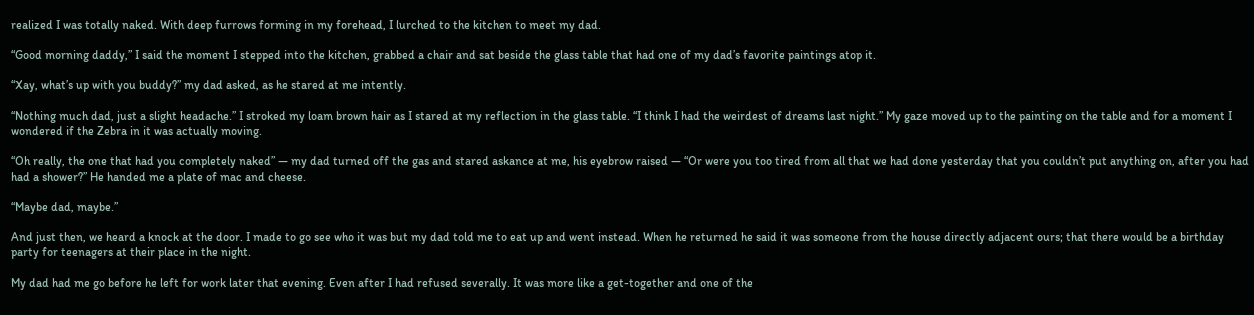realized I was totally naked. With deep furrows forming in my forehead, I lurched to the kitchen to meet my dad.

“Good morning daddy,” I said the moment I stepped into the kitchen, grabbed a chair and sat beside the glass table that had one of my dad’s favorite paintings atop it.

“Xay, what’s up with you buddy?” my dad asked, as he stared at me intently.

“Nothing much dad, just a slight headache.” I stroked my loam brown hair as I stared at my reflection in the glass table. “I think I had the weirdest of dreams last night.” My gaze moved up to the painting on the table and for a moment I wondered if the Zebra in it was actually moving.

“Oh really, the one that had you completely naked” — my dad turned off the gas and stared askance at me, his eyebrow raised — “Or were you too tired from all that we had done yesterday that you couldn’t put anything on, after you had had a shower?” He handed me a plate of mac and cheese.

“Maybe dad, maybe.”

And just then, we heard a knock at the door. I made to go see who it was but my dad told me to eat up and went instead. When he returned he said it was someone from the house directly adjacent ours; that there would be a birthday party for teenagers at their place in the night.

My dad had me go before he left for work later that evening. Even after I had refused severally. It was more like a get-together and one of the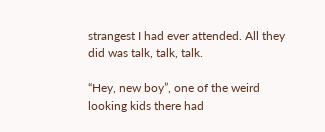strangest I had ever attended. All they did was talk, talk, talk.

“Hey, new boy”, one of the weird looking kids there had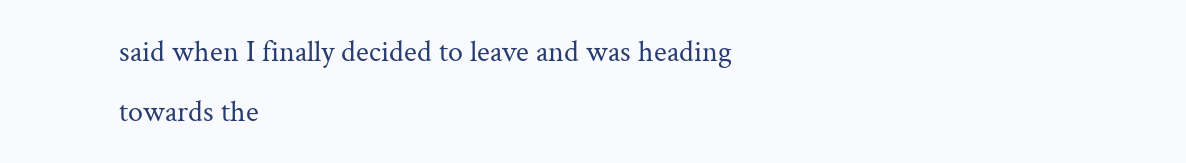said when I finally decided to leave and was heading towards the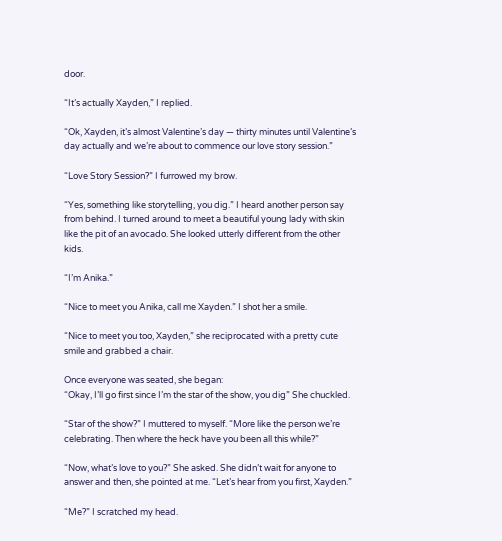door.

“It’s actually Xayden,” I replied.

“Ok, Xayden, it’s almost Valentine’s day — thirty minutes until Valentine’s day actually and we’re about to commence our love story session.”

“Love Story Session?” I furrowed my brow.

“Yes, something like storytelling, you dig.” I heard another person say from behind. I turned around to meet a beautiful young lady with skin like the pit of an avocado. She looked utterly different from the other kids.

“I’m Anika.”

“Nice to meet you Anika, call me Xayden.” I shot her a smile.

“Nice to meet you too, Xayden,” she reciprocated with a pretty cute smile and grabbed a chair.

Once everyone was seated, she began:
“Okay, I’ll go first since I’m the star of the show, you dig” She chuckled.

“Star of the show?” I muttered to myself. “More like the person we’re celebrating. Then where the heck have you been all this while?”

“Now, what’s love to you?” She asked. She didn’t wait for anyone to answer and then, she pointed at me. “Let’s hear from you first, Xayden.”

“Me?” I scratched my head.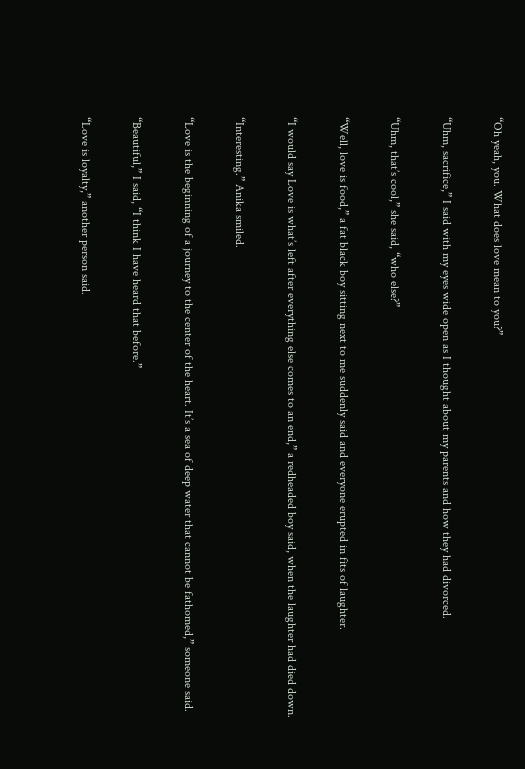“Oh yeah, you. What does love mean to you?”

“Uhm, sacrifice,” I said with my eyes wide open as I thought about my parents and how they had divorced.

“Uhm, that’s cool,” she said, “who else?”

“Well, love is food,” a fat black boy sitting next to me suddenly said and everyone erupted in fits of laughter.

“I would say Love is what’s left after everything else comes to an end,” a redheaded boy said, when the laughter had died down.

“Interesting.” Anika smiled.

“Love is the beginning of a journey to the center of the heart. It’s a sea of deep water that cannot be fathomed,” someone said.

“Beautiful,” I said, “I think I have heard that before.”

“Love is loyalty,” another person said.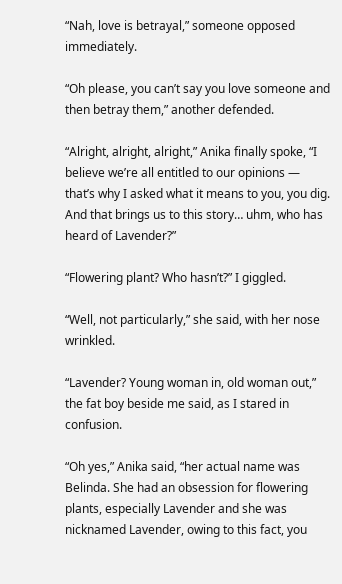“Nah, love is betrayal,” someone opposed immediately.

“Oh please, you can’t say you love someone and then betray them,” another defended.

“Alright, alright, alright,” Anika finally spoke, “I believe we’re all entitled to our opinions — that’s why I asked what it means to you, you dig. And that brings us to this story… uhm, who has heard of Lavender?”

“Flowering plant? Who hasn’t?” I giggled.

“Well, not particularly,” she said, with her nose wrinkled.

“Lavender? Young woman in, old woman out,” the fat boy beside me said, as I stared in confusion.

“Oh yes,” Anika said, “her actual name was Belinda. She had an obsession for flowering plants, especially Lavender and she was nicknamed Lavender, owing to this fact, you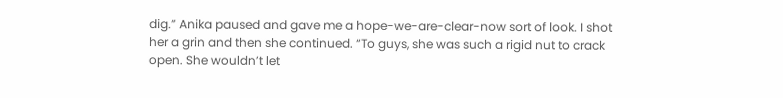dig.” Anika paused and gave me a hope-we-are-clear-now sort of look. I shot her a grin and then she continued. “To guys, she was such a rigid nut to crack open. She wouldn’t let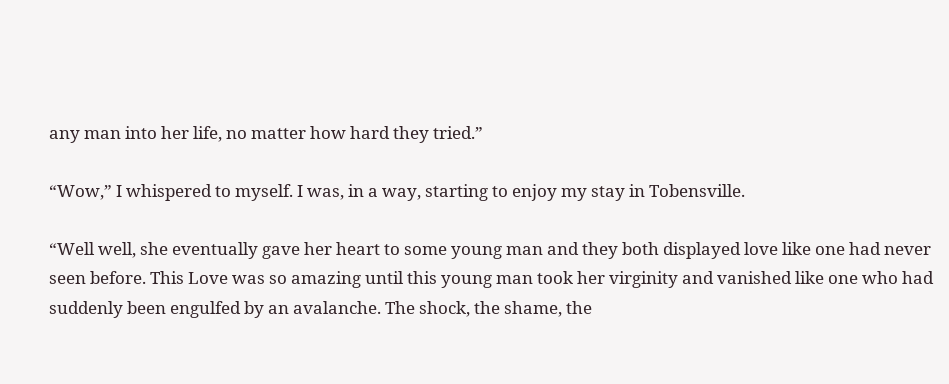any man into her life, no matter how hard they tried.”

“Wow,” I whispered to myself. I was, in a way, starting to enjoy my stay in Tobensville.

“Well well, she eventually gave her heart to some young man and they both displayed love like one had never seen before. This Love was so amazing until this young man took her virginity and vanished like one who had suddenly been engulfed by an avalanche. The shock, the shame, the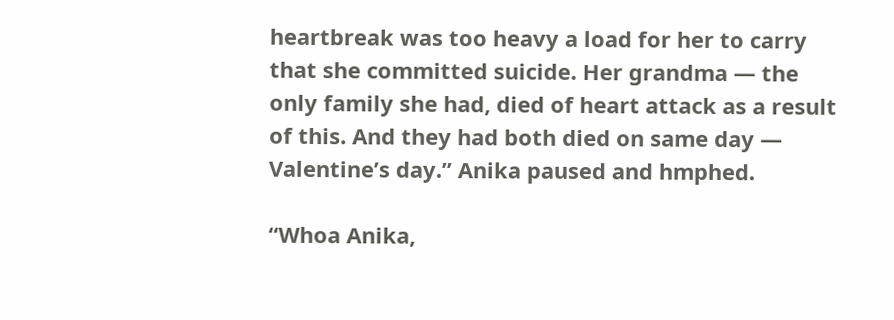heartbreak was too heavy a load for her to carry that she committed suicide. Her grandma — the only family she had, died of heart attack as a result of this. And they had both died on same day — Valentine’s day.” Anika paused and hmphed.

“Whoa Anika,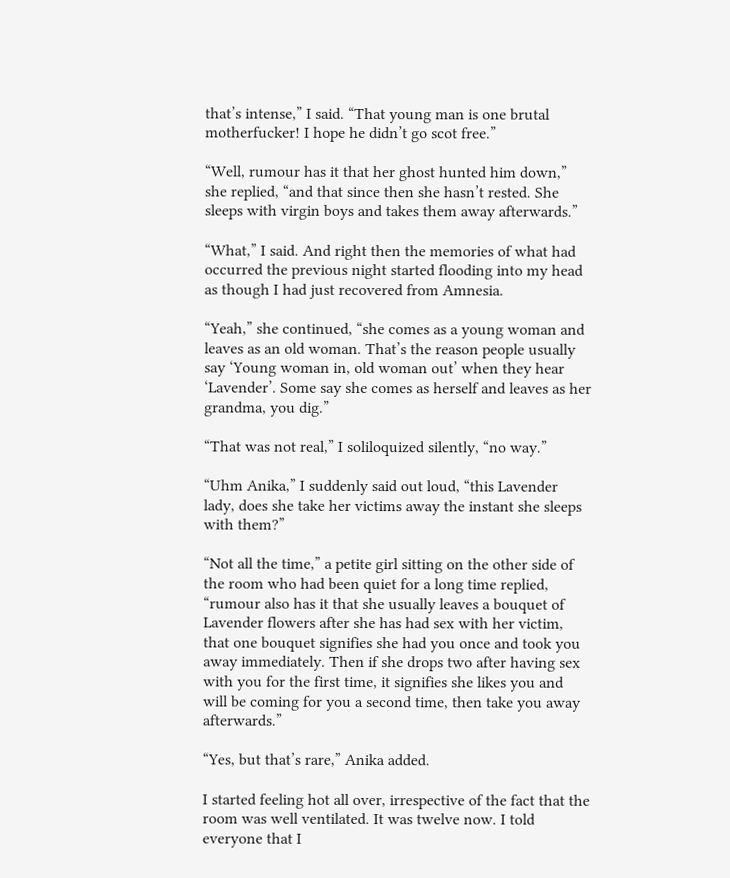that’s intense,” I said. “That young man is one brutal motherfucker! I hope he didn’t go scot free.”

“Well, rumour has it that her ghost hunted him down,” she replied, “and that since then she hasn’t rested. She sleeps with virgin boys and takes them away afterwards.”

“What,” I said. And right then the memories of what had occurred the previous night started flooding into my head as though I had just recovered from Amnesia.

“Yeah,” she continued, “she comes as a young woman and leaves as an old woman. That’s the reason people usually say ‘Young woman in, old woman out’ when they hear ‘Lavender’. Some say she comes as herself and leaves as her grandma, you dig.”

“That was not real,” I soliloquized silently, “no way.”

“Uhm Anika,” I suddenly said out loud, “this Lavender lady, does she take her victims away the instant she sleeps with them?”

“Not all the time,” a petite girl sitting on the other side of the room who had been quiet for a long time replied, “rumour also has it that she usually leaves a bouquet of Lavender flowers after she has had sex with her victim, that one bouquet signifies she had you once and took you away immediately. Then if she drops two after having sex with you for the first time, it signifies she likes you and will be coming for you a second time, then take you away afterwards.”

“Yes, but that’s rare,” Anika added.

I started feeling hot all over, irrespective of the fact that the room was well ventilated. It was twelve now. I told everyone that I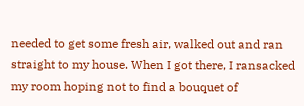needed to get some fresh air, walked out and ran straight to my house. When I got there, I ransacked my room hoping not to find a bouquet of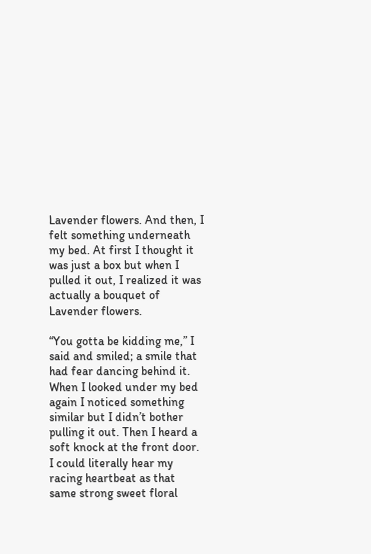Lavender flowers. And then, I felt something underneath my bed. At first I thought it was just a box but when I pulled it out, I realized it was actually a bouquet of Lavender flowers.

“You gotta be kidding me,” I said and smiled; a smile that had fear dancing behind it. When I looked under my bed again I noticed something similar but I didn’t bother pulling it out. Then I heard a soft knock at the front door. I could literally hear my racing heartbeat as that same strong sweet floral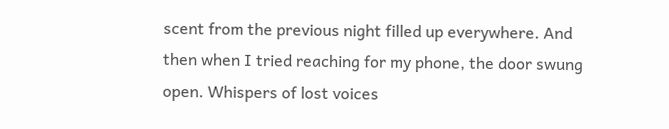scent from the previous night filled up everywhere. And then when I tried reaching for my phone, the door swung open. Whispers of lost voices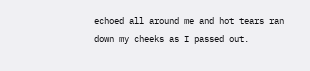echoed all around me and hot tears ran down my cheeks as I passed out.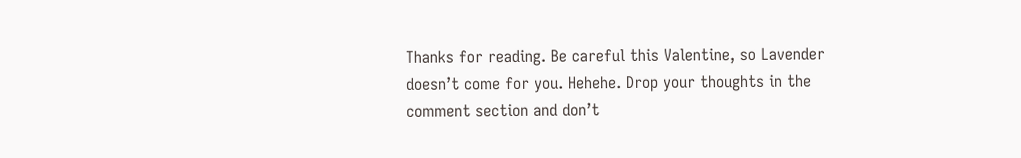Thanks for reading. Be careful this Valentine, so Lavender doesn’t come for you. Hehehe. Drop your thoughts in the comment section and don’t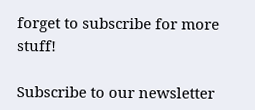forget to subscribe for more stuff!

Subscribe to our newsletter